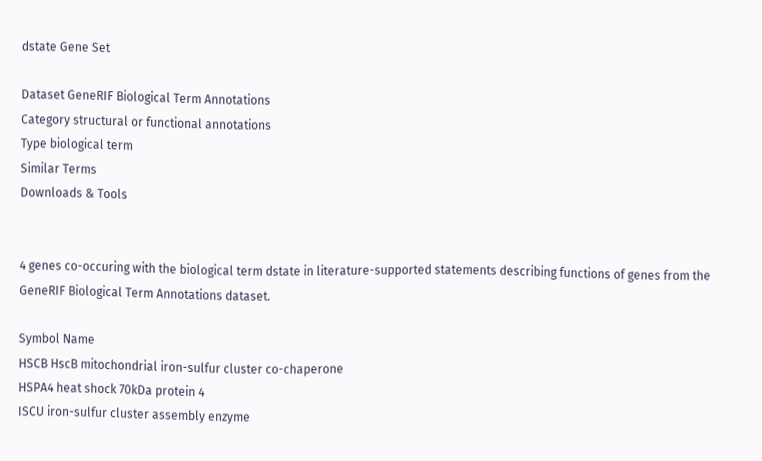dstate Gene Set

Dataset GeneRIF Biological Term Annotations
Category structural or functional annotations
Type biological term
Similar Terms
Downloads & Tools


4 genes co-occuring with the biological term dstate in literature-supported statements describing functions of genes from the GeneRIF Biological Term Annotations dataset.

Symbol Name
HSCB HscB mitochondrial iron-sulfur cluster co-chaperone
HSPA4 heat shock 70kDa protein 4
ISCU iron-sulfur cluster assembly enzyme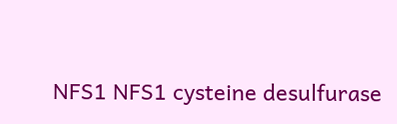NFS1 NFS1 cysteine desulfurase